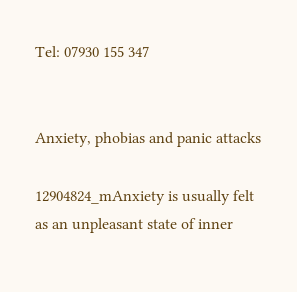Tel: 07930 155 347


Anxiety, phobias and panic attacks

12904824_mAnxiety is usually felt as an unpleasant state of inner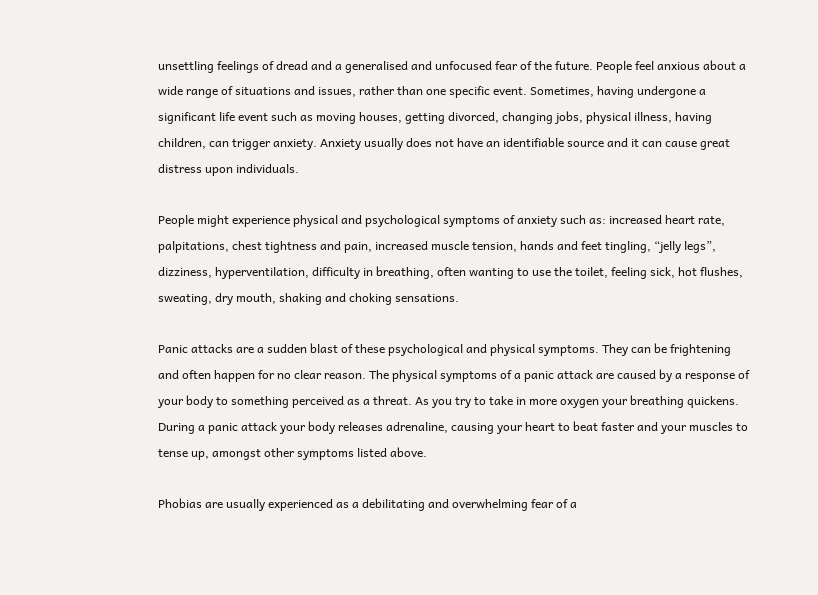unsettling feelings of dread and a generalised and unfocused fear of the future. People feel anxious about a wide range of situations and issues, rather than one specific event. Sometimes, having undergone a significant life event such as moving houses, getting divorced, changing jobs, physical illness, having children, can trigger anxiety. Anxiety usually does not have an identifiable source and it can cause great distress upon individuals.

People might experience physical and psychological symptoms of anxiety such as: increased heart rate, palpitations, chest tightness and pain, increased muscle tension, hands and feet tingling, “jelly legs”, dizziness, hyperventilation, difficulty in breathing, often wanting to use the toilet, feeling sick, hot flushes, sweating, dry mouth, shaking and choking sensations.

Panic attacks are a sudden blast of these psychological and physical symptoms. They can be frightening and often happen for no clear reason. The physical symptoms of a panic attack are caused by a response of your body to something perceived as a threat. As you try to take in more oxygen your breathing quickens. During a panic attack your body releases adrenaline, causing your heart to beat faster and your muscles to tense up, amongst other symptoms listed above.

Phobias are usually experienced as a debilitating and overwhelming fear of a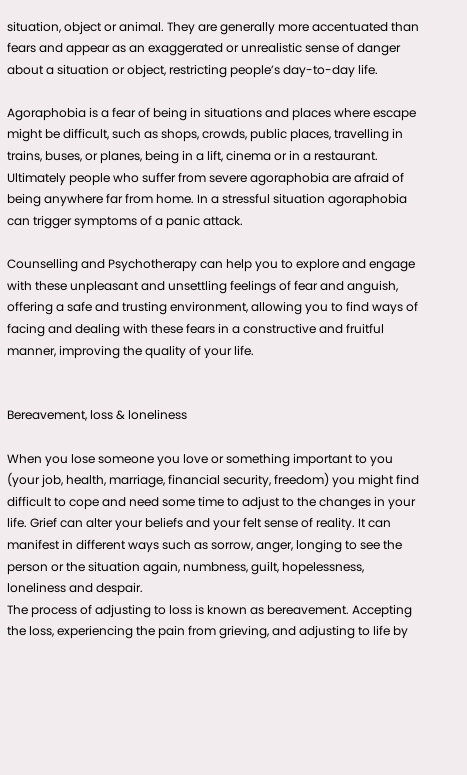situation, object or animal. They are generally more accentuated than fears and appear as an exaggerated or unrealistic sense of danger about a situation or object, restricting people’s day-to-day life.

Agoraphobia is a fear of being in situations and places where escape might be difficult, such as shops, crowds, public places, travelling in trains, buses, or planes, being in a lift, cinema or in a restaurant. Ultimately people who suffer from severe agoraphobia are afraid of being anywhere far from home. In a stressful situation agoraphobia can trigger symptoms of a panic attack.

Counselling and Psychotherapy can help you to explore and engage with these unpleasant and unsettling feelings of fear and anguish, offering a safe and trusting environment, allowing you to find ways of facing and dealing with these fears in a constructive and fruitful manner, improving the quality of your life.


Bereavement, loss & loneliness

When you lose someone you love or something important to you (your job, health, marriage, financial security, freedom) you might find difficult to cope and need some time to adjust to the changes in your life. Grief can alter your beliefs and your felt sense of reality. It can manifest in different ways such as sorrow, anger, longing to see the person or the situation again, numbness, guilt, hopelessness, loneliness and despair.
The process of adjusting to loss is known as bereavement. Accepting the loss, experiencing the pain from grieving, and adjusting to life by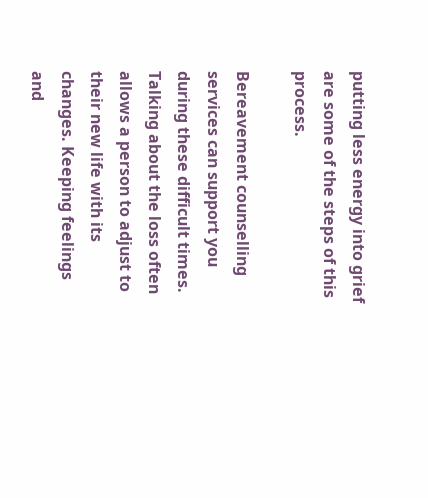putting less energy into grief are some of the steps of this process.

Bereavement counselling services can support you during these difficult times. Talking about the loss often allows a person to adjust to their new life with its changes. Keeping feelings and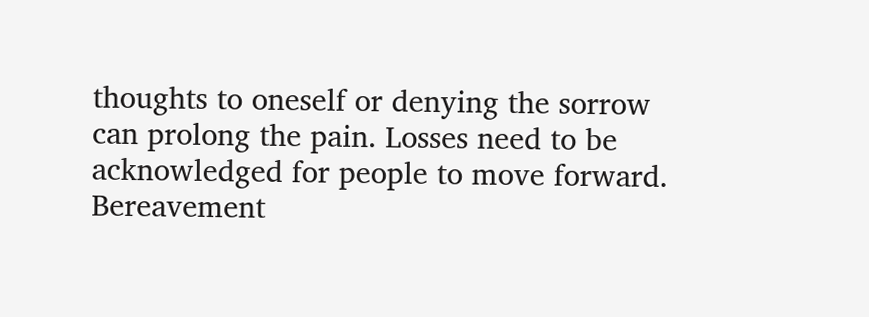thoughts to oneself or denying the sorrow can prolong the pain. Losses need to be acknowledged for people to move forward. Bereavement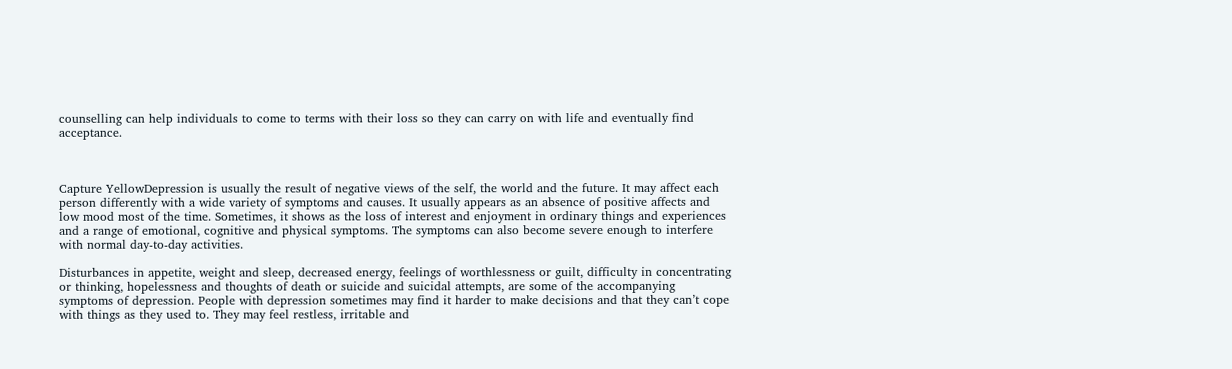counselling can help individuals to come to terms with their loss so they can carry on with life and eventually find acceptance.



Capture YellowDepression is usually the result of negative views of the self, the world and the future. It may affect each person differently with a wide variety of symptoms and causes. It usually appears as an absence of positive affects and low mood most of the time. Sometimes, it shows as the loss of interest and enjoyment in ordinary things and experiences and a range of emotional, cognitive and physical symptoms. The symptoms can also become severe enough to interfere with normal day-to-day activities.

Disturbances in appetite, weight and sleep, decreased energy, feelings of worthlessness or guilt, difficulty in concentrating or thinking, hopelessness and thoughts of death or suicide and suicidal attempts, are some of the accompanying symptoms of depression. People with depression sometimes may find it harder to make decisions and that they can’t cope with things as they used to. They may feel restless, irritable and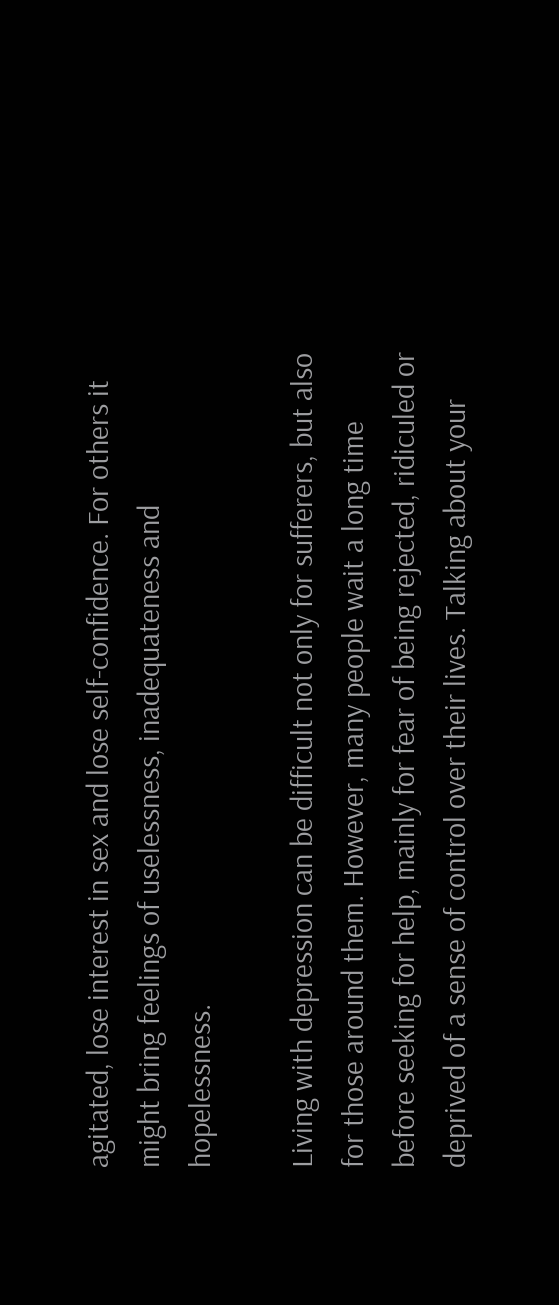agitated, lose interest in sex and lose self-confidence. For others it might bring feelings of uselessness, inadequateness and hopelessness.

Living with depression can be difficult not only for sufferers, but also for those around them. However, many people wait a long time before seeking for help, mainly for fear of being rejected, ridiculed or deprived of a sense of control over their lives. Talking about your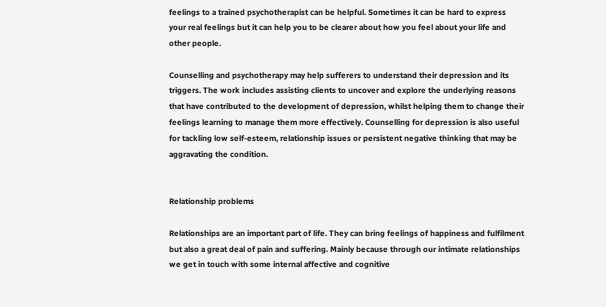feelings to a trained psychotherapist can be helpful. Sometimes it can be hard to express your real feelings but it can help you to be clearer about how you feel about your life and other people.

Counselling and psychotherapy may help sufferers to understand their depression and its triggers. The work includes assisting clients to uncover and explore the underlying reasons that have contributed to the development of depression, whilst helping them to change their feelings learning to manage them more effectively. Counselling for depression is also useful for tackling low self-esteem, relationship issues or persistent negative thinking that may be aggravating the condition.


Relationship problems

Relationships are an important part of life. They can bring feelings of happiness and fulfilment but also a great deal of pain and suffering. Mainly because through our intimate relationships we get in touch with some internal affective and cognitive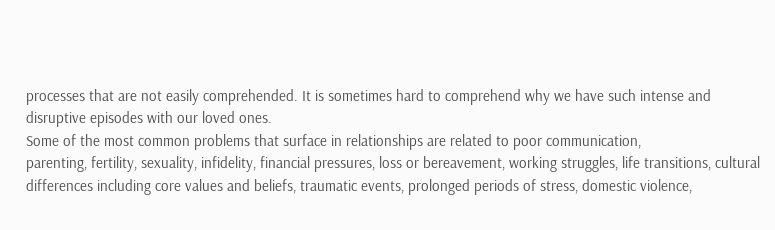processes that are not easily comprehended. It is sometimes hard to comprehend why we have such intense and disruptive episodes with our loved ones.
Some of the most common problems that surface in relationships are related to poor communication,
parenting, fertility, sexuality, infidelity, financial pressures, loss or bereavement, working struggles, life transitions, cultural differences including core values and beliefs, traumatic events, prolonged periods of stress, domestic violence,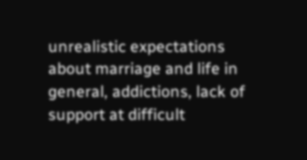unrealistic expectations about marriage and life in general, addictions, lack of support at difficult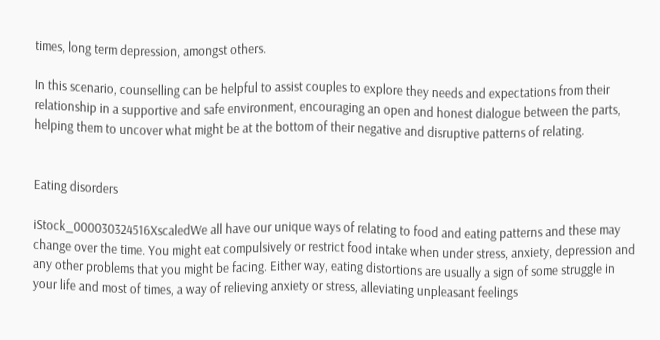times, long term depression, amongst others.

In this scenario, counselling can be helpful to assist couples to explore they needs and expectations from their relationship in a supportive and safe environment, encouraging an open and honest dialogue between the parts, helping them to uncover what might be at the bottom of their negative and disruptive patterns of relating.


Eating disorders

iStock_000030324516XscaledWe all have our unique ways of relating to food and eating patterns and these may change over the time. You might eat compulsively or restrict food intake when under stress, anxiety, depression and any other problems that you might be facing. Either way, eating distortions are usually a sign of some struggle in your life and most of times, a way of relieving anxiety or stress, alleviating unpleasant feelings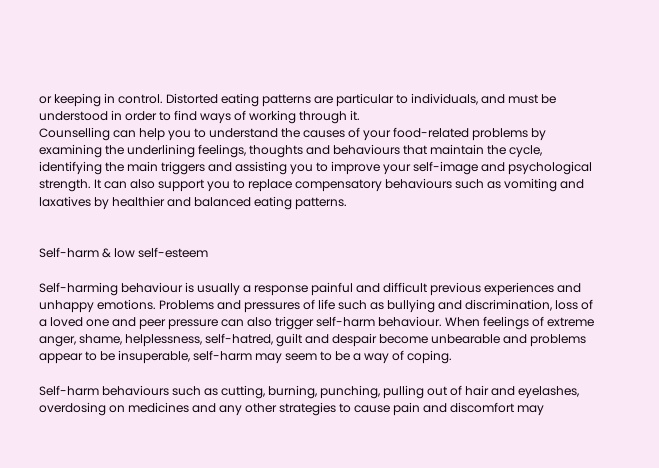or keeping in control. Distorted eating patterns are particular to individuals, and must be understood in order to find ways of working through it.
Counselling can help you to understand the causes of your food-related problems by examining the underlining feelings, thoughts and behaviours that maintain the cycle, identifying the main triggers and assisting you to improve your self-image and psychological strength. It can also support you to replace compensatory behaviours such as vomiting and laxatives by healthier and balanced eating patterns.


Self-harm & low self-esteem

Self-harming behaviour is usually a response painful and difficult previous experiences and unhappy emotions. Problems and pressures of life such as bullying and discrimination, loss of a loved one and peer pressure can also trigger self-harm behaviour. When feelings of extreme anger, shame, helplessness, self-hatred, guilt and despair become unbearable and problems appear to be insuperable, self-harm may seem to be a way of coping.

Self-harm behaviours such as cutting, burning, punching, pulling out of hair and eyelashes, overdosing on medicines and any other strategies to cause pain and discomfort may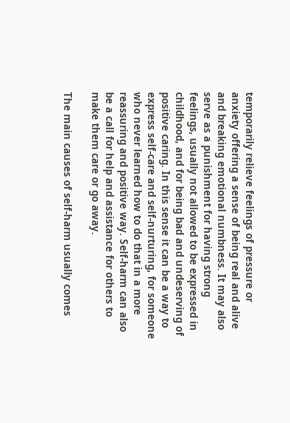temporarily relieve feelings of pressure or anxiety offering a sense of being real and alive and breaking emotional numbness. It may also serve as a punishment for having strong feelings, usually not allowed to be expressed in childhood, and for being bad and undeserving of positive caring. In this sense it can be a way to express self-care and self-nurturing, for someone who never learned how to do that in a more reassuring and positive way. Self-harm can also be a call for help and assistance for others to make them care or go away.

The main causes of self-harm usually comes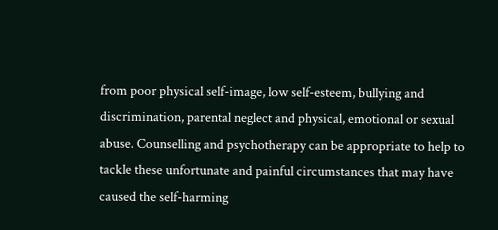from poor physical self-image, low self-esteem, bullying and discrimination, parental neglect and physical, emotional or sexual abuse. Counselling and psychotherapy can be appropriate to help to tackle these unfortunate and painful circumstances that may have caused the self-harming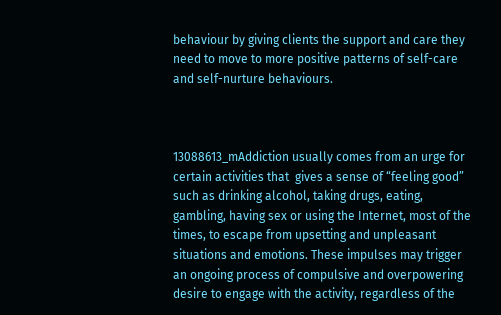behaviour by giving clients the support and care they need to move to more positive patterns of self-care and self-nurture behaviours.



13088613_mAddiction usually comes from an urge for certain activities that  gives a sense of “feeling good” such as drinking alcohol, taking drugs, eating, gambling, having sex or using the Internet, most of the times, to escape from upsetting and unpleasant situations and emotions. These impulses may trigger an ongoing process of compulsive and overpowering desire to engage with the activity, regardless of the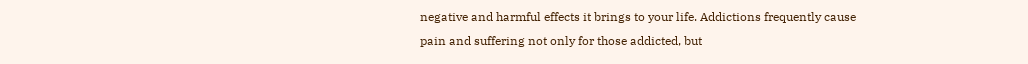negative and harmful effects it brings to your life. Addictions frequently cause pain and suffering not only for those addicted, but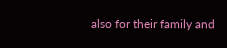also for their family and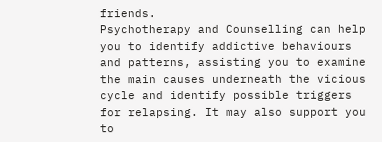friends.
Psychotherapy and Counselling can help you to identify addictive behaviours and patterns, assisting you to examine the main causes underneath the vicious cycle and identify possible triggers for relapsing. It may also support you to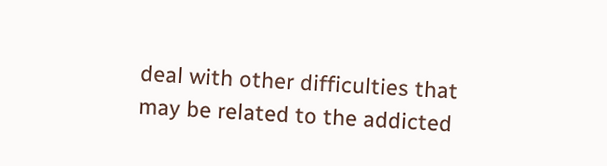deal with other difficulties that may be related to the addicted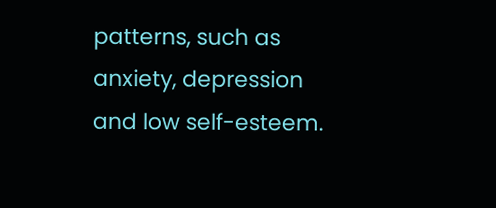patterns, such as anxiety, depression and low self-esteem.